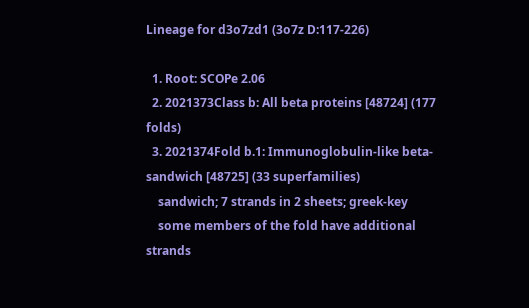Lineage for d3o7zd1 (3o7z D:117-226)

  1. Root: SCOPe 2.06
  2. 2021373Class b: All beta proteins [48724] (177 folds)
  3. 2021374Fold b.1: Immunoglobulin-like beta-sandwich [48725] (33 superfamilies)
    sandwich; 7 strands in 2 sheets; greek-key
    some members of the fold have additional strands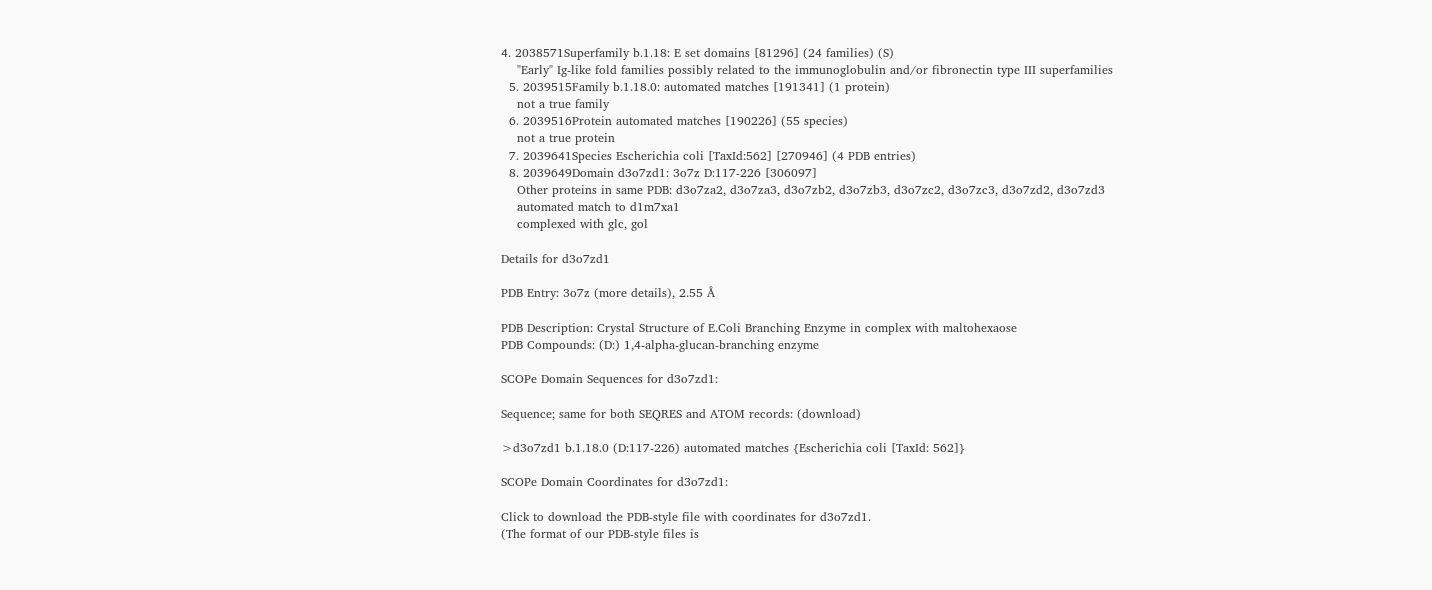4. 2038571Superfamily b.1.18: E set domains [81296] (24 families) (S)
    "Early" Ig-like fold families possibly related to the immunoglobulin and/or fibronectin type III superfamilies
  5. 2039515Family b.1.18.0: automated matches [191341] (1 protein)
    not a true family
  6. 2039516Protein automated matches [190226] (55 species)
    not a true protein
  7. 2039641Species Escherichia coli [TaxId:562] [270946] (4 PDB entries)
  8. 2039649Domain d3o7zd1: 3o7z D:117-226 [306097]
    Other proteins in same PDB: d3o7za2, d3o7za3, d3o7zb2, d3o7zb3, d3o7zc2, d3o7zc3, d3o7zd2, d3o7zd3
    automated match to d1m7xa1
    complexed with glc, gol

Details for d3o7zd1

PDB Entry: 3o7z (more details), 2.55 Å

PDB Description: Crystal Structure of E.Coli Branching Enzyme in complex with maltohexaose
PDB Compounds: (D:) 1,4-alpha-glucan-branching enzyme

SCOPe Domain Sequences for d3o7zd1:

Sequence; same for both SEQRES and ATOM records: (download)

>d3o7zd1 b.1.18.0 (D:117-226) automated matches {Escherichia coli [TaxId: 562]}

SCOPe Domain Coordinates for d3o7zd1:

Click to download the PDB-style file with coordinates for d3o7zd1.
(The format of our PDB-style files is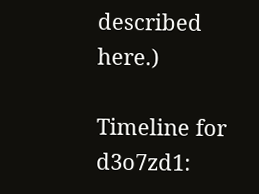described here.)

Timeline for d3o7zd1: